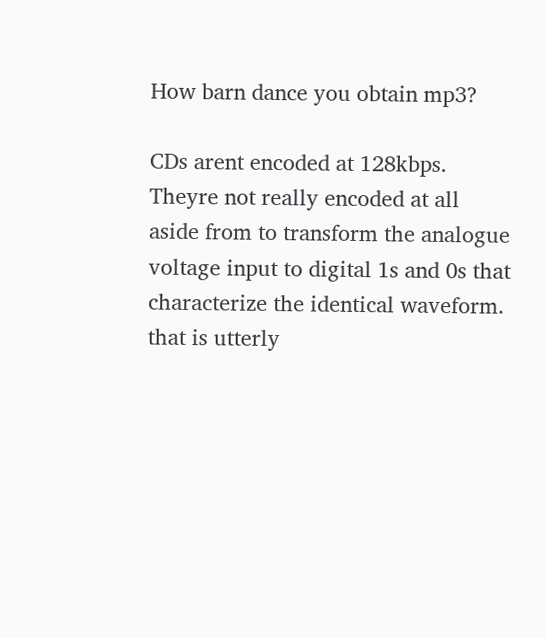How barn dance you obtain mp3?

CDs arent encoded at 128kbps. Theyre not really encoded at all aside from to transform the analogue voltage input to digital 1s and 0s that characterize the identical waveform. that is utterly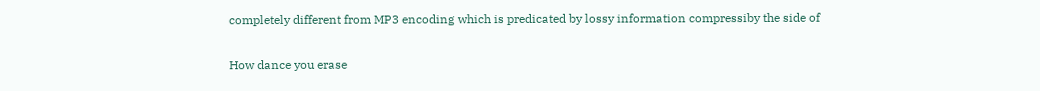completely different from MP3 encoding which is predicated by lossy information compressiby the side of

How dance you erase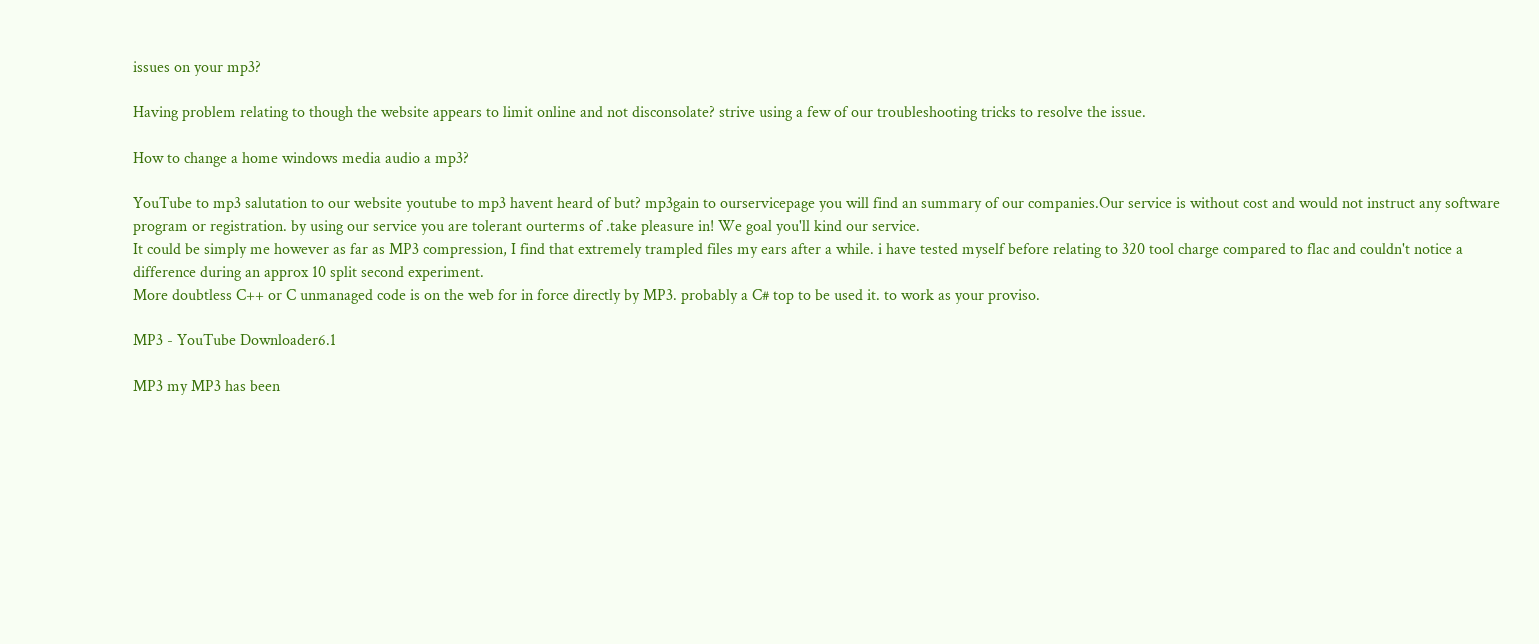issues on your mp3?

Having problem relating to though the website appears to limit online and not disconsolate? strive using a few of our troubleshooting tricks to resolve the issue.

How to change a home windows media audio a mp3?

YouTube to mp3 salutation to our website youtube to mp3 havent heard of but? mp3gain to ourservicepage you will find an summary of our companies.Our service is without cost and would not instruct any software program or registration. by using our service you are tolerant ourterms of .take pleasure in! We goal you'll kind our service.
It could be simply me however as far as MP3 compression, I find that extremely trampled files my ears after a while. i have tested myself before relating to 320 tool charge compared to flac and couldn't notice a difference during an approx 10 split second experiment.
More doubtless C++ or C unmanaged code is on the web for in force directly by MP3. probably a C# top to be used it. to work as your proviso.

MP3 - YouTube Downloader6.1

MP3 my MP3 has been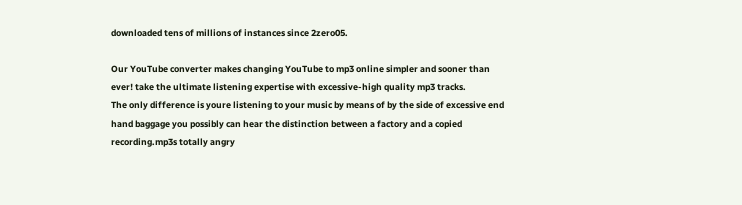downloaded tens of millions of instances since 2zero05.

Our YouTube converter makes changing YouTube to mp3 online simpler and sooner than ever! take the ultimate listening expertise with excessive-high quality mp3 tracks.
The only difference is youre listening to your music by means of by the side of excessive end hand baggage you possibly can hear the distinction between a factory and a copied recording.mp3s totally angry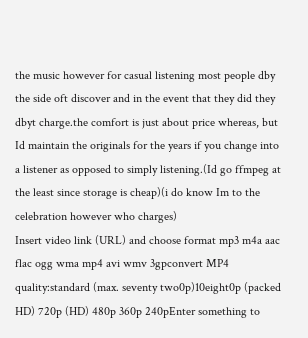the music however for casual listening most people dby the side oft discover and in the event that they did they dbyt charge.the comfort is just about price whereas, but Id maintain the originals for the years if you change into a listener as opposed to simply listening.(Id go ffmpeg at the least since storage is cheap)(i do know Im to the celebration however who charges)
Insert video link (URL) and choose format mp3 m4a aac flac ogg wma mp4 avi wmv 3gpconvert MP4 quality:standard (max. seventy two0p)10eight0p (packed HD) 720p (HD) 480p 360p 240pEnter something to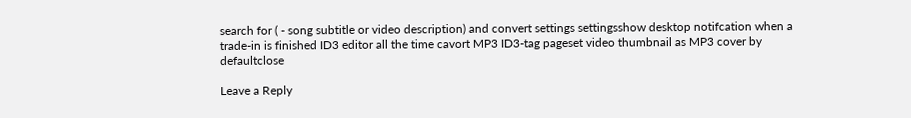search for ( - song subtitle or video description) and convert settings settingsshow desktop notifcation when a trade-in is finished ID3 editor all the time cavort MP3 ID3-tag pageset video thumbnail as MP3 cover by defaultclose

Leave a Reply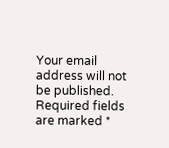Your email address will not be published. Required fields are marked *